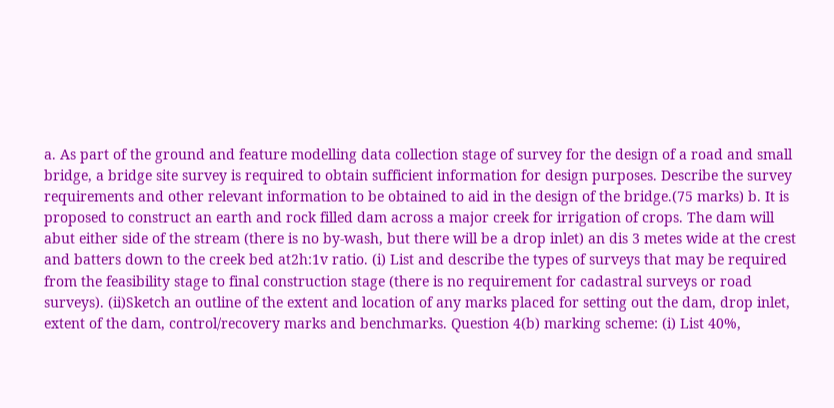a. As part of the ground and feature modelling data collection stage of survey for the design of a road and small bridge, a bridge site survey is required to obtain sufficient information for design purposes. Describe the survey requirements and other relevant information to be obtained to aid in the design of the bridge.(75 marks) b. It is proposed to construct an earth and rock filled dam across a major creek for irrigation of crops. The dam will abut either side of the stream (there is no by-wash, but there will be a drop inlet) an dis 3 metes wide at the crest and batters down to the creek bed at2h:1v ratio. (i) List and describe the types of surveys that may be required from the feasibility stage to final construction stage (there is no requirement for cadastral surveys or road surveys). (ii)Sketch an outline of the extent and location of any marks placed for setting out the dam, drop inlet, extent of the dam, control/recovery marks and benchmarks. Question 4(b) marking scheme: (i) List 40%,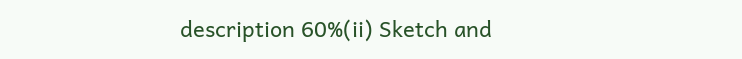description 60%(ii) Sketch and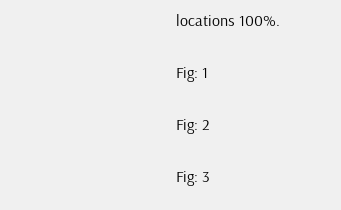locations 100%.

Fig: 1

Fig: 2

Fig: 3